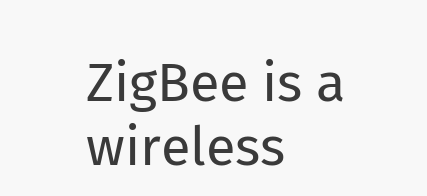ZigBee is a wireless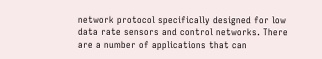network protocol specifically designed for low data rate sensors and control networks. There are a number of applications that can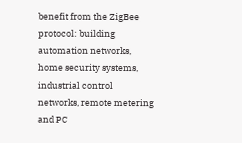benefit from the ZigBee protocol: building automation networks, home security systems, industrial control networks, remote metering and PC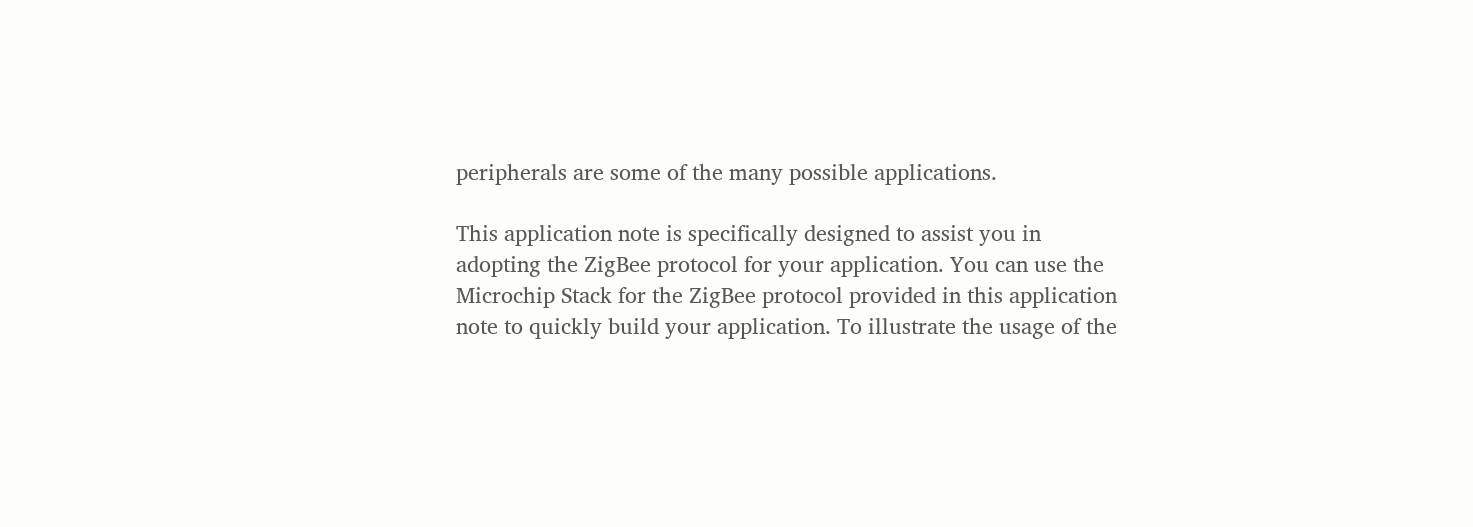peripherals are some of the many possible applications.

This application note is specifically designed to assist you in adopting the ZigBee protocol for your application. You can use the Microchip Stack for the ZigBee protocol provided in this application note to quickly build your application. To illustrate the usage of the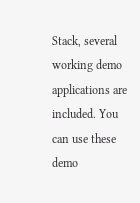Stack, several working demo applications are included. You can use these demo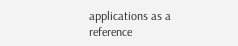applications as a reference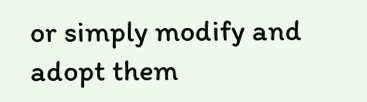or simply modify and adopt them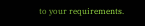to your requirements.